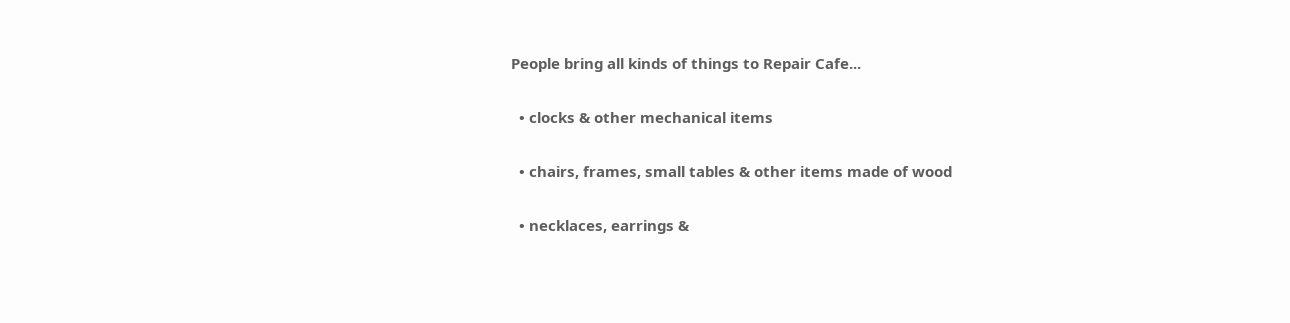People bring all kinds of things to Repair Cafe...

  • clocks & other mechanical items

  • chairs, frames, small tables & other items made of wood

  • necklaces, earrings &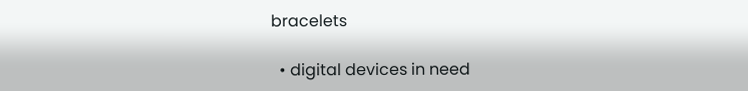bracelets

  • digital devices in need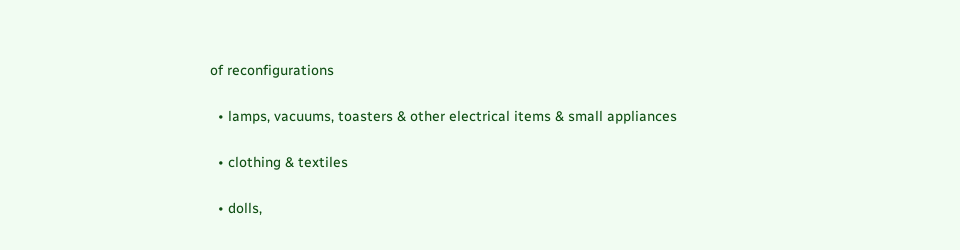of reconfigurations

  • lamps, vacuums, toasters & other electrical items & small appliances

  • clothing & textiles

  • dolls,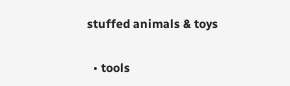stuffed animals & toys

  • tools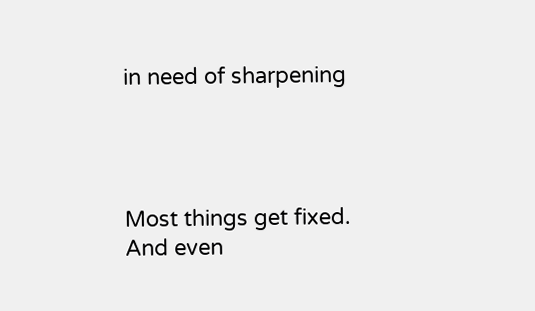in need of sharpening




Most things get fixed.
And even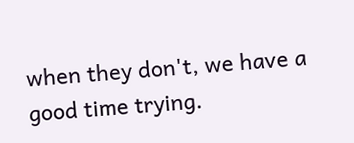when they don't, we have a good time trying.